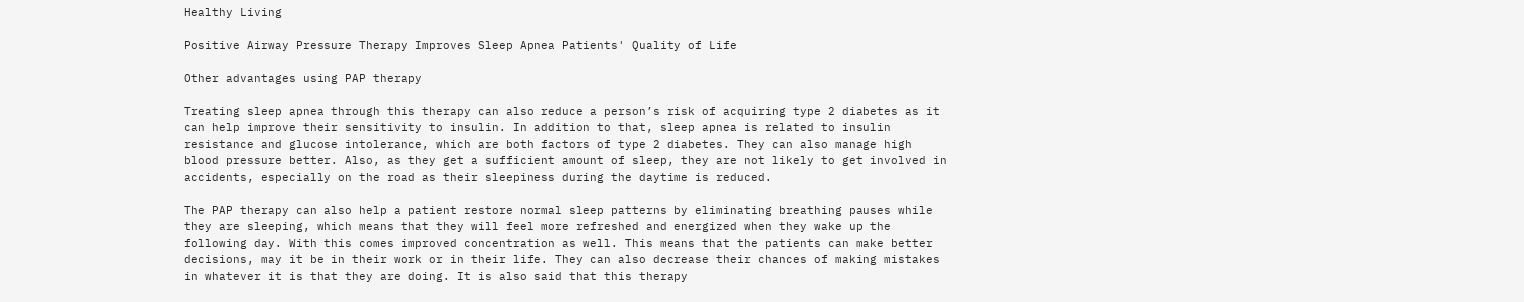Healthy Living

Positive Airway Pressure Therapy Improves Sleep Apnea Patients' Quality of Life

Other advantages using PAP therapy

Treating sleep apnea through this therapy can also reduce a person’s risk of acquiring type 2 diabetes as it can help improve their sensitivity to insulin. In addition to that, sleep apnea is related to insulin resistance and glucose intolerance, which are both factors of type 2 diabetes. They can also manage high blood pressure better. Also, as they get a sufficient amount of sleep, they are not likely to get involved in accidents, especially on the road as their sleepiness during the daytime is reduced.

The PAP therapy can also help a patient restore normal sleep patterns by eliminating breathing pauses while they are sleeping, which means that they will feel more refreshed and energized when they wake up the following day. With this comes improved concentration as well. This means that the patients can make better decisions, may it be in their work or in their life. They can also decrease their chances of making mistakes in whatever it is that they are doing. It is also said that this therapy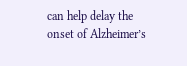can help delay the onset of Alzheimer’s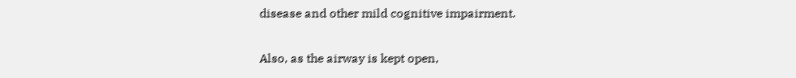disease and other mild cognitive impairment.

Also, as the airway is kept open,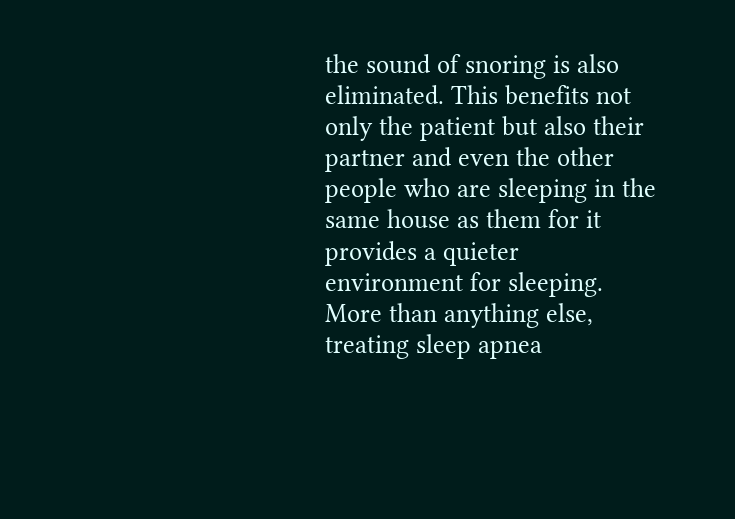the sound of snoring is also eliminated. This benefits not only the patient but also their partner and even the other people who are sleeping in the same house as them for it provides a quieter environment for sleeping. More than anything else, treating sleep apnea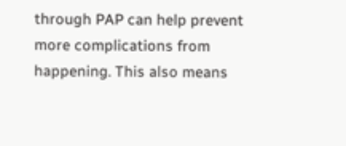through PAP can help prevent more complications from happening. This also means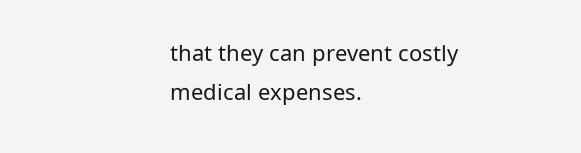that they can prevent costly medical expenses.